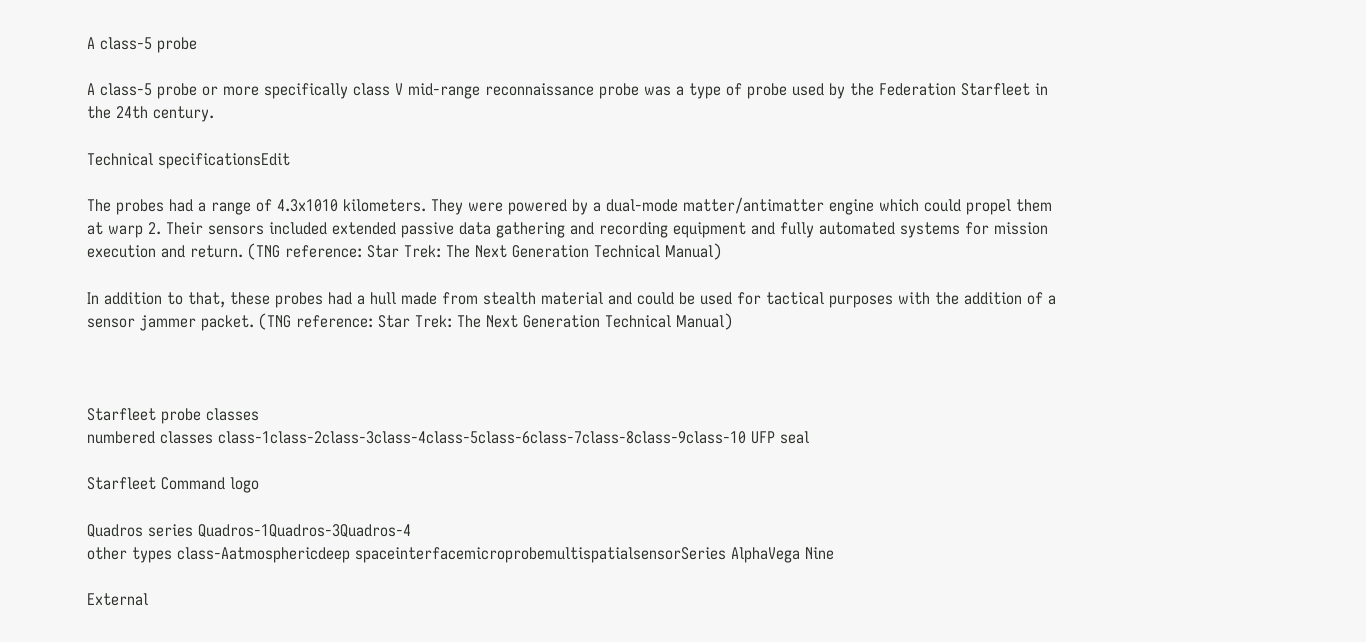A class-5 probe

A class-5 probe or more specifically class V mid-range reconnaissance probe was a type of probe used by the Federation Starfleet in the 24th century.

Technical specificationsEdit

The probes had a range of 4.3x1010 kilometers. They were powered by a dual-mode matter/antimatter engine which could propel them at warp 2. Their sensors included extended passive data gathering and recording equipment and fully automated systems for mission execution and return. (TNG reference: Star Trek: The Next Generation Technical Manual)

In addition to that, these probes had a hull made from stealth material and could be used for tactical purposes with the addition of a sensor jammer packet. (TNG reference: Star Trek: The Next Generation Technical Manual)



Starfleet probe classes
numbered classes class-1class-2class-3class-4class-5class-6class-7class-8class-9class-10 UFP seal

Starfleet Command logo

Quadros series Quadros-1Quadros-3Quadros-4
other types class-Aatmosphericdeep spaceinterfacemicroprobemultispatialsensorSeries AlphaVega Nine

External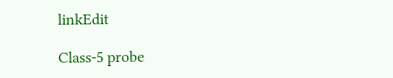linkEdit

Class-5 probe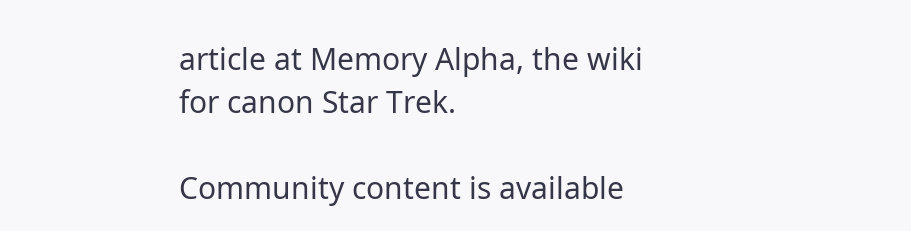article at Memory Alpha, the wiki for canon Star Trek.

Community content is available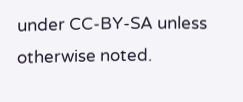under CC-BY-SA unless otherwise noted.